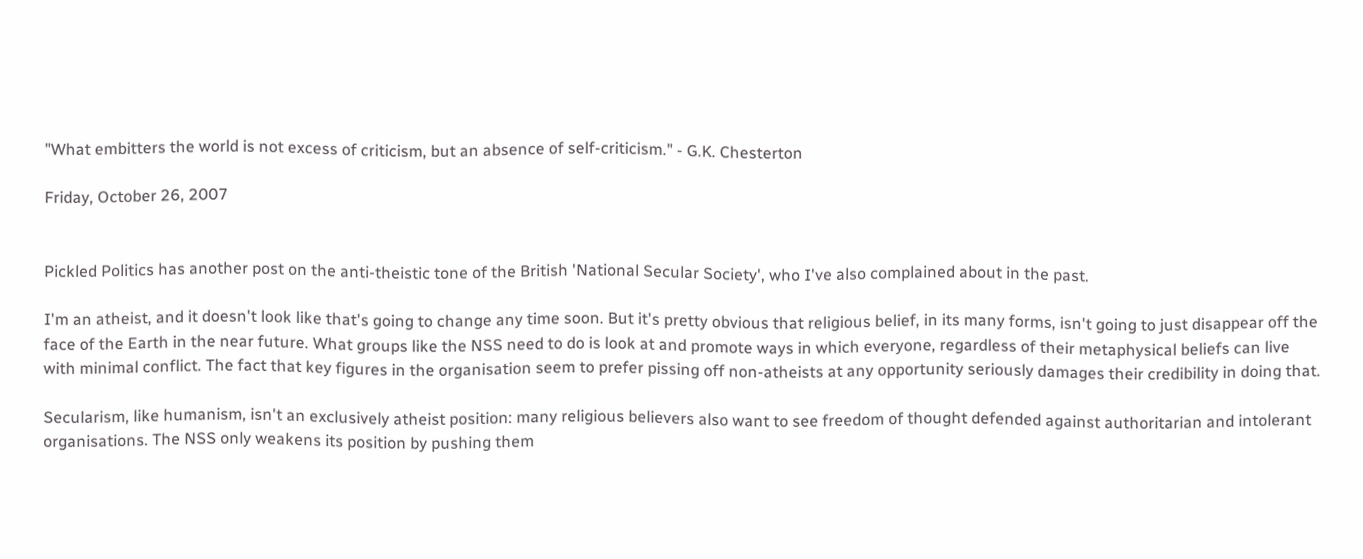"What embitters the world is not excess of criticism, but an absence of self-criticism." - G.K. Chesterton

Friday, October 26, 2007


Pickled Politics has another post on the anti-theistic tone of the British 'National Secular Society', who I've also complained about in the past.

I'm an atheist, and it doesn't look like that's going to change any time soon. But it's pretty obvious that religious belief, in its many forms, isn't going to just disappear off the face of the Earth in the near future. What groups like the NSS need to do is look at and promote ways in which everyone, regardless of their metaphysical beliefs can live with minimal conflict. The fact that key figures in the organisation seem to prefer pissing off non-atheists at any opportunity seriously damages their credibility in doing that.

Secularism, like humanism, isn't an exclusively atheist position: many religious believers also want to see freedom of thought defended against authoritarian and intolerant organisations. The NSS only weakens its position by pushing them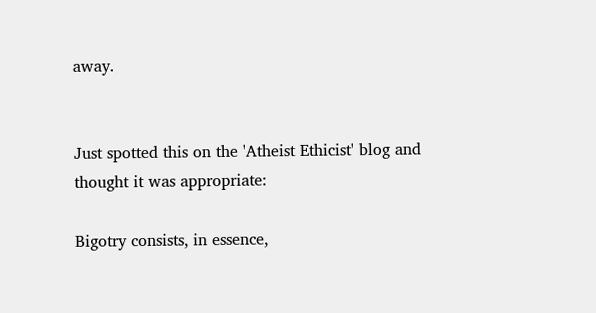away.


Just spotted this on the 'Atheist Ethicist' blog and thought it was appropriate:

Bigotry consists, in essence,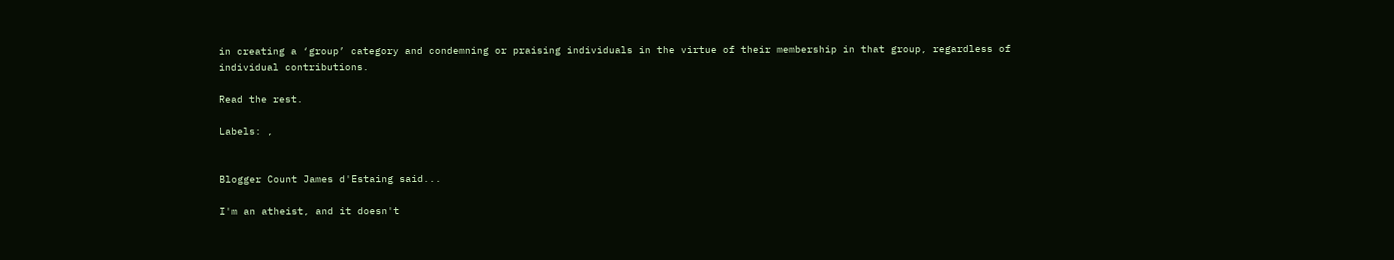in creating a ‘group’ category and condemning or praising individuals in the virtue of their membership in that group, regardless of individual contributions.

Read the rest.

Labels: ,


Blogger Count James d'Estaing said...

I'm an atheist, and it doesn't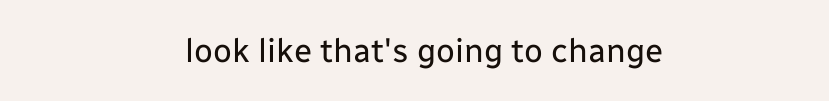look like that's going to change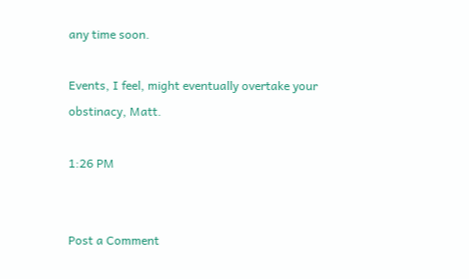any time soon.

Events, I feel, might eventually overtake your obstinacy, Matt.

1:26 PM


Post a Comment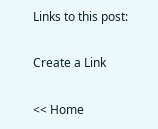Links to this post:

Create a Link

<< Home